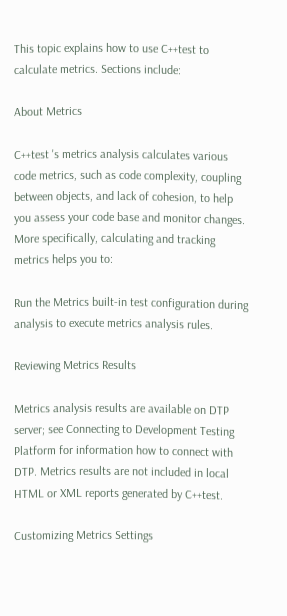This topic explains how to use C++test to calculate metrics. Sections include:

About Metrics

C++test 's metrics analysis calculates various code metrics, such as code complexity, coupling between objects, and lack of cohesion, to help you assess your code base and monitor changes. More specifically, calculating and tracking metrics helps you to:

Run the Metrics built-in test configuration during analysis to execute metrics analysis rules.

Reviewing Metrics Results

Metrics analysis results are available on DTP server; see Connecting to Development Testing Platform for information how to connect with DTP. Metrics results are not included in local HTML or XML reports generated by C++test.

Customizing Metrics Settings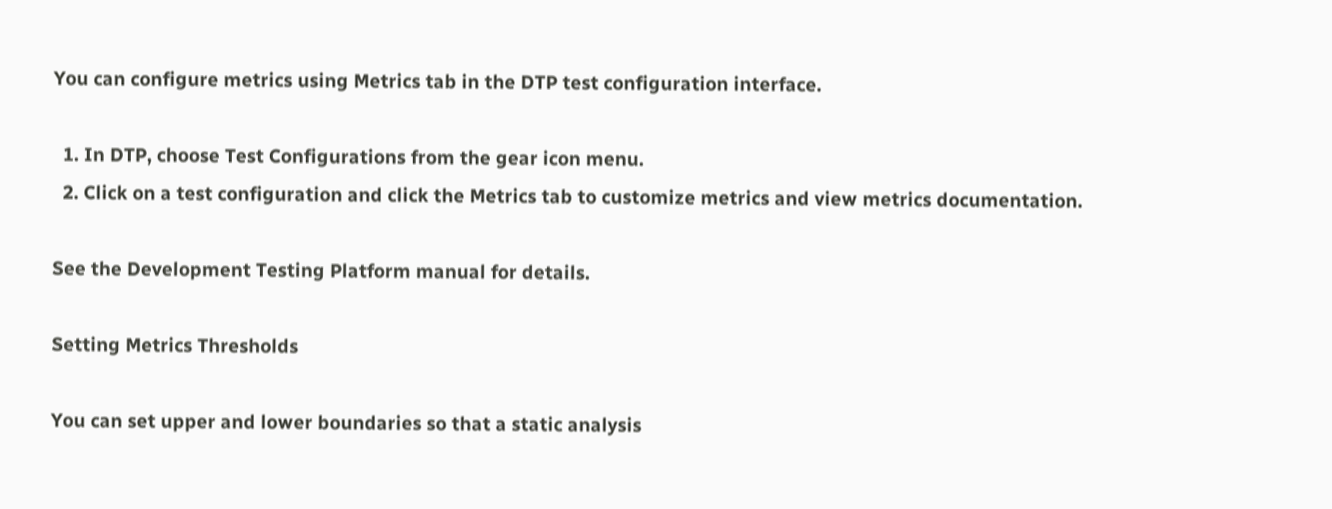You can configure metrics using Metrics tab in the DTP test configuration interface.

  1. In DTP, choose Test Configurations from the gear icon menu.
  2. Click on a test configuration and click the Metrics tab to customize metrics and view metrics documentation.

See the Development Testing Platform manual for details.

Setting Metrics Thresholds

You can set upper and lower boundaries so that a static analysis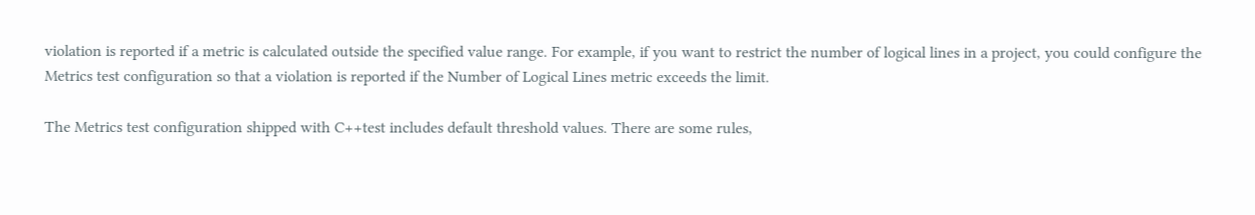violation is reported if a metric is calculated outside the specified value range. For example, if you want to restrict the number of logical lines in a project, you could configure the Metrics test configuration so that a violation is reported if the Number of Logical Lines metric exceeds the limit.

The Metrics test configuration shipped with C++test includes default threshold values. There are some rules,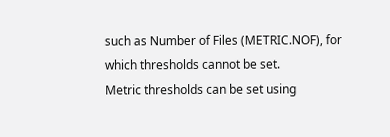such as Number of Files (METRIC.NOF), for which thresholds cannot be set.
Metric thresholds can be set using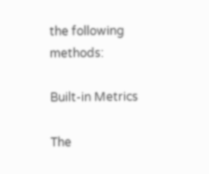the following methods:

Built-in Metrics

The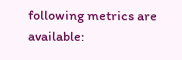following metrics are available: